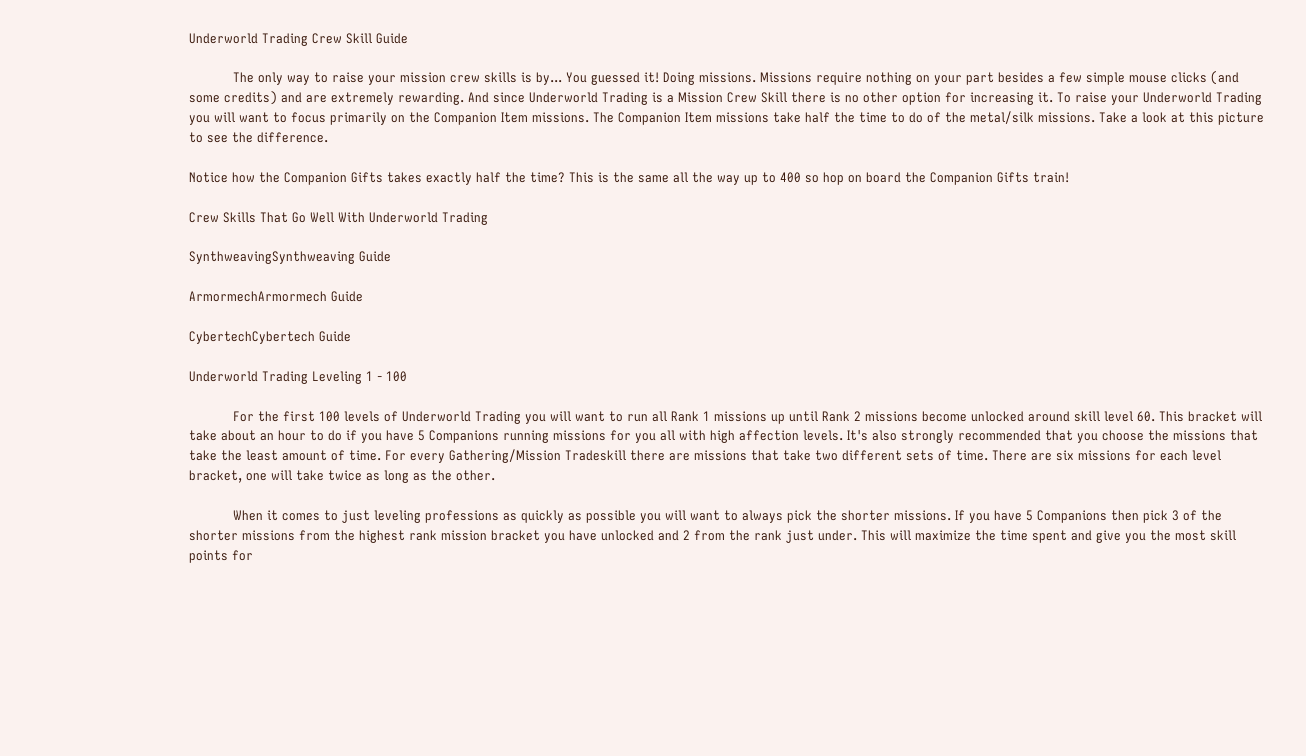Underworld Trading Crew Skill Guide

           The only way to raise your mission crew skills is by... You guessed it! Doing missions. Missions require nothing on your part besides a few simple mouse clicks (and some credits) and are extremely rewarding. And since Underworld Trading is a Mission Crew Skill there is no other option for increasing it. To raise your Underworld Trading you will want to focus primarily on the Companion Item missions. The Companion Item missions take half the time to do of the metal/silk missions. Take a look at this picture to see the difference.

Notice how the Companion Gifts takes exactly half the time? This is the same all the way up to 400 so hop on board the Companion Gifts train!

Crew Skills That Go Well With Underworld Trading

SynthweavingSynthweaving Guide

ArmormechArmormech Guide

CybertechCybertech Guide

Underworld Trading Leveling 1 - 100

           For the first 100 levels of Underworld Trading you will want to run all Rank 1 missions up until Rank 2 missions become unlocked around skill level 60. This bracket will take about an hour to do if you have 5 Companions running missions for you all with high affection levels. It's also strongly recommended that you choose the missions that take the least amount of time. For every Gathering/Mission Tradeskill there are missions that take two different sets of time. There are six missions for each level bracket, one will take twice as long as the other.

           When it comes to just leveling professions as quickly as possible you will want to always pick the shorter missions. If you have 5 Companions then pick 3 of the shorter missions from the highest rank mission bracket you have unlocked and 2 from the rank just under. This will maximize the time spent and give you the most skill points for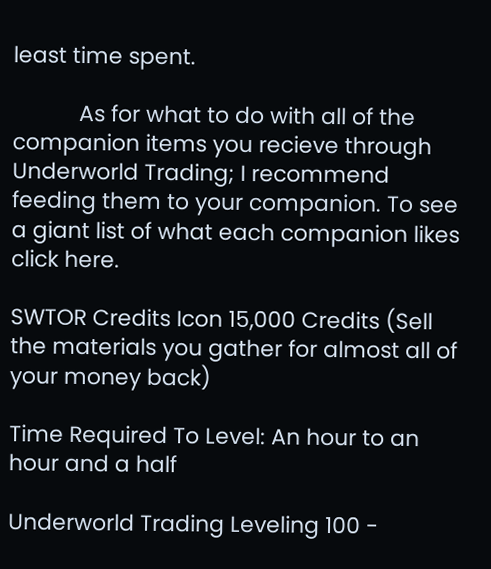least time spent.

           As for what to do with all of the companion items you recieve through Underworld Trading; I recommend feeding them to your companion. To see a giant list of what each companion likes click here.

SWTOR Credits Icon 15,000 Credits (Sell the materials you gather for almost all of your money back)

Time Required To Level: An hour to an hour and a half

Underworld Trading Leveling 100 -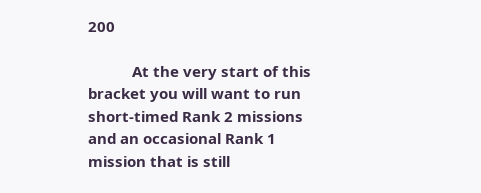200

           At the very start of this bracket you will want to run short-timed Rank 2 missions and an occasional Rank 1 mission that is still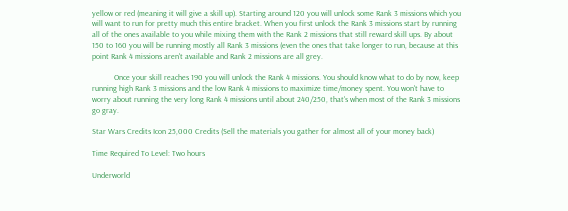yellow or red (meaning it will give a skill up). Starting around 120 you will unlock some Rank 3 missions which you will want to run for pretty much this entire bracket. When you first unlock the Rank 3 missions start by running all of the ones available to you while mixing them with the Rank 2 missions that still reward skill ups. By about 150 to 160 you will be running mostly all Rank 3 missions (even the ones that take longer to run, because at this point Rank 4 missions aren't available and Rank 2 missions are all grey.

           Once your skill reaches 190 you will unlock the Rank 4 missions. You should know what to do by now, keep running high Rank 3 missions and the low Rank 4 missions to maximize time/money spent. You won't have to worry about running the very long Rank 4 missions until about 240/250, that's when most of the Rank 3 missions go gray.

Star Wars Credits Icon 25,000 Credits (Sell the materials you gather for almost all of your money back)

Time Required To Level: Two hours

Underworld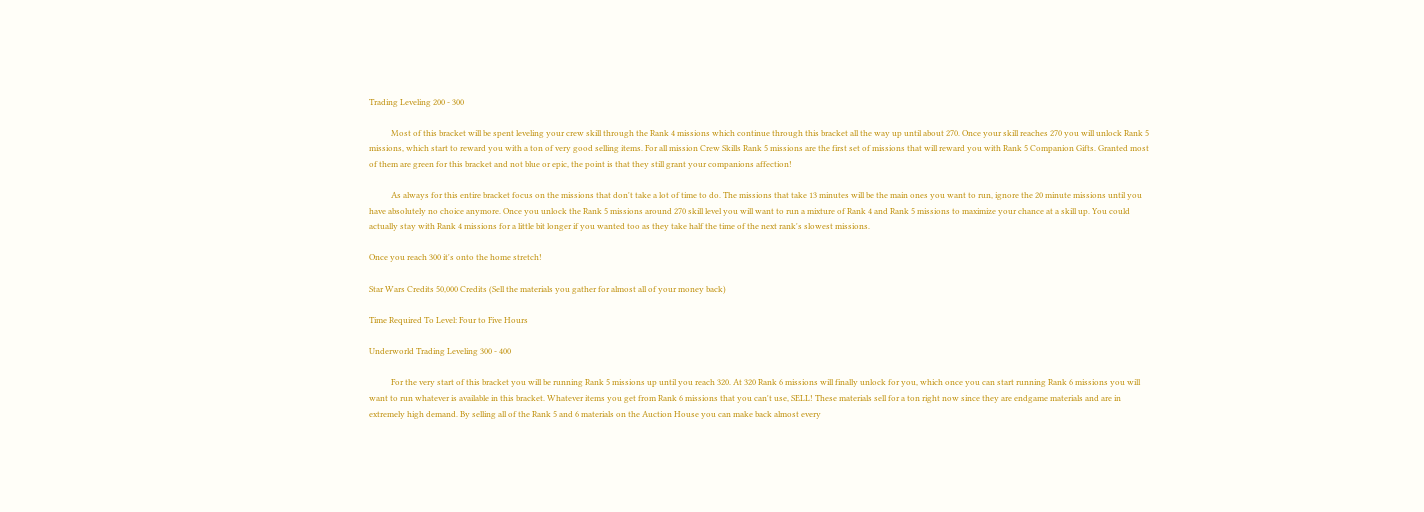Trading Leveling 200 - 300

           Most of this bracket will be spent leveling your crew skill through the Rank 4 missions which continue through this bracket all the way up until about 270. Once your skill reaches 270 you will unlock Rank 5 missions, which start to reward you with a ton of very good selling items. For all mission Crew Skills Rank 5 missions are the first set of missions that will reward you with Rank 5 Companion Gifts. Granted most of them are green for this bracket and not blue or epic, the point is that they still grant your companions affection!

           As always for this entire bracket focus on the missions that don't take a lot of time to do. The missions that take 13 minutes will be the main ones you want to run, ignore the 20 minute missions until you have absolutely no choice anymore. Once you unlock the Rank 5 missions around 270 skill level you will want to run a mixture of Rank 4 and Rank 5 missions to maximize your chance at a skill up. You could actually stay with Rank 4 missions for a little bit longer if you wanted too as they take half the time of the next rank's slowest missions.

Once you reach 300 it's onto the home stretch!

Star Wars Credits 50,000 Credits (Sell the materials you gather for almost all of your money back)

Time Required To Level: Four to Five Hours

Underworld Trading Leveling 300 - 400

           For the very start of this bracket you will be running Rank 5 missions up until you reach 320. At 320 Rank 6 missions will finally unlock for you, which once you can start running Rank 6 missions you will want to run whatever is available in this bracket. Whatever items you get from Rank 6 missions that you can't use, SELL! These materials sell for a ton right now since they are endgame materials and are in extremely high demand. By selling all of the Rank 5 and 6 materials on the Auction House you can make back almost every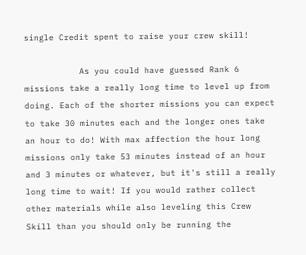single Credit spent to raise your crew skill!

           As you could have guessed Rank 6 missions take a really long time to level up from doing. Each of the shorter missions you can expect to take 30 minutes each and the longer ones take an hour to do! With max affection the hour long missions only take 53 minutes instead of an hour and 3 minutes or whatever, but it's still a really long time to wait! If you would rather collect other materials while also leveling this Crew Skill than you should only be running the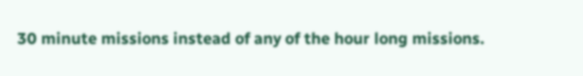30 minute missions instead of any of the hour long missions.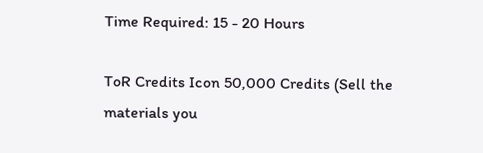Time Required: 15 - 20 Hours

ToR Credits Icon 50,000 Credits (Sell the materials you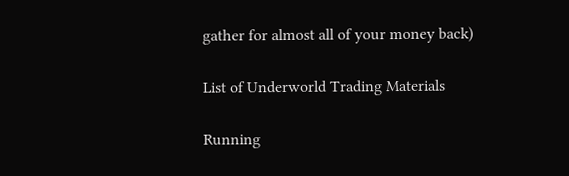gather for almost all of your money back)

List of Underworld Trading Materials

Running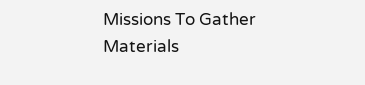Missions To Gather Materials